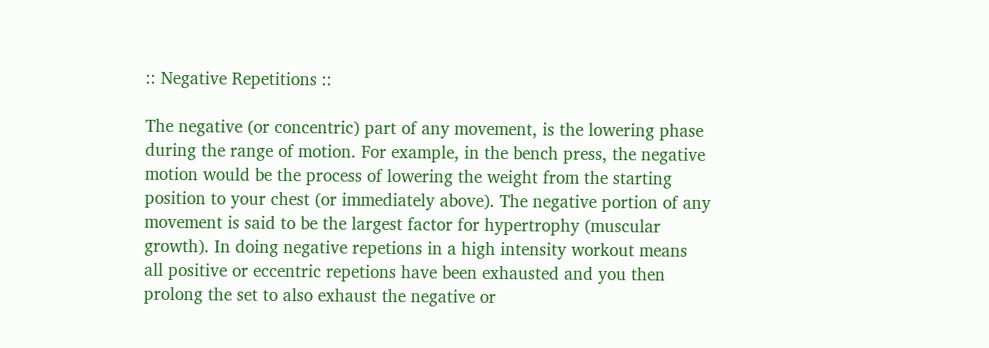:: Negative Repetitions ::

The negative (or concentric) part of any movement, is the lowering phase during the range of motion. For example, in the bench press, the negative motion would be the process of lowering the weight from the starting position to your chest (or immediately above). The negative portion of any movement is said to be the largest factor for hypertrophy (muscular growth). In doing negative repetions in a high intensity workout means all positive or eccentric repetions have been exhausted and you then prolong the set to also exhaust the negative or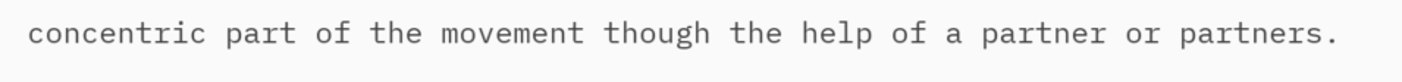concentric part of the movement though the help of a partner or partners.